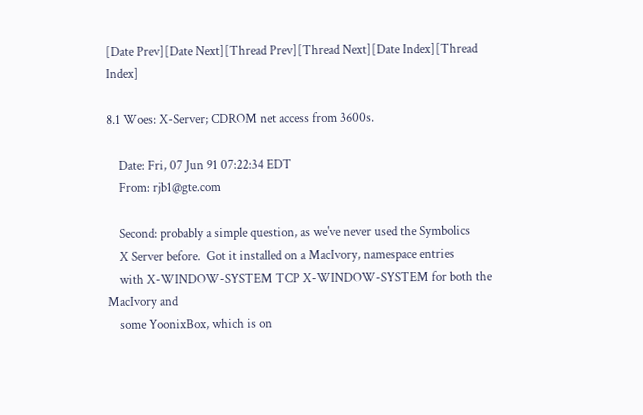[Date Prev][Date Next][Thread Prev][Thread Next][Date Index][Thread Index]

8.1 Woes: X-Server; CDROM net access from 3600s.

    Date: Fri, 07 Jun 91 07:22:34 EDT
    From: rjb1@gte.com

    Second: probably a simple question, as we've never used the Symbolics
    X Server before.  Got it installed on a MacIvory, namespace entries
    with X-WINDOW-SYSTEM TCP X-WINDOW-SYSTEM for both the MacIvory and
    some YoonixBox, which is on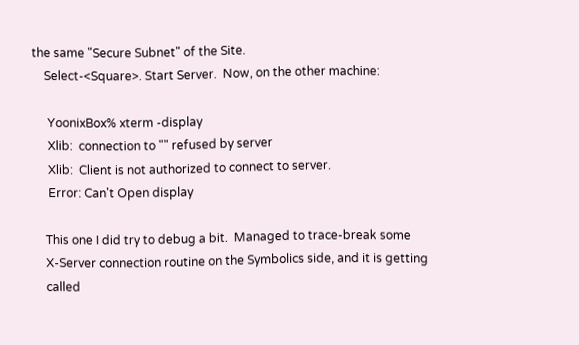the same "Secure Subnet" of the Site.
    Select-<Square>. Start Server.  Now, on the other machine:

     YoonixBox% xterm -display
     Xlib:  connection to "" refused by server
     Xlib:  Client is not authorized to connect to server.
     Error: Can't Open display

    This one I did try to debug a bit.  Managed to trace-break some
    X-Server connection routine on the Symbolics side, and it is getting
    called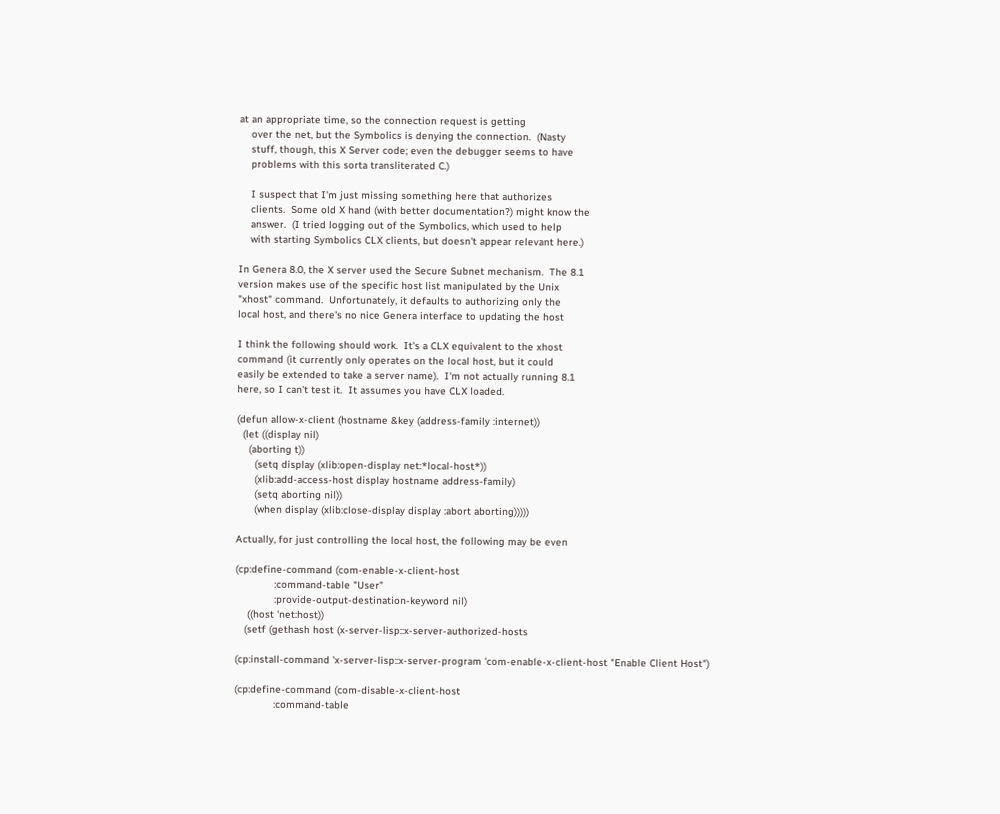at an appropriate time, so the connection request is getting
    over the net, but the Symbolics is denying the connection.  (Nasty
    stuff, though, this X Server code; even the debugger seems to have
    problems with this sorta transliterated C.)

    I suspect that I'm just missing something here that authorizes
    clients.  Some old X hand (with better documentation?) might know the
    answer.  (I tried logging out of the Symbolics, which used to help
    with starting Symbolics CLX clients, but doesn't appear relevant here.)

In Genera 8.0, the X server used the Secure Subnet mechanism.  The 8.1
version makes use of the specific host list manipulated by the Unix
"xhost" command.  Unfortunately, it defaults to authorizing only the
local host, and there's no nice Genera interface to updating the host

I think the following should work.  It's a CLX equivalent to the xhost
command (it currently only operates on the local host, but it could
easily be extended to take a server name).  I'm not actually running 8.1
here, so I can't test it.  It assumes you have CLX loaded.

(defun allow-x-client (hostname &key (address-family :internet))
  (let ((display nil)
    (aborting t))
      (setq display (xlib:open-display net:*local-host*))
      (xlib:add-access-host display hostname address-family)
      (setq aborting nil))
      (when display (xlib:close-display display :abort aborting)))))

Actually, for just controlling the local host, the following may be even

(cp:define-command (com-enable-x-client-host
             :command-table "User"
             :provide-output-destination-keyword nil)
    ((host 'net:host))
   (setf (gethash host (x-server-lisp::x-server-authorized-hosts

(cp:install-command 'x-server-lisp::x-server-program 'com-enable-x-client-host "Enable Client Host")

(cp:define-command (com-disable-x-client-host
             :command-table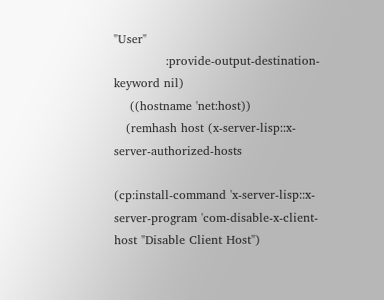"User"
             :provide-output-destination-keyword nil)
    ((hostname 'net:host))
   (remhash host (x-server-lisp::x-server-authorized-hosts

(cp:install-command 'x-server-lisp::x-server-program 'com-disable-x-client-host "Disable Client Host")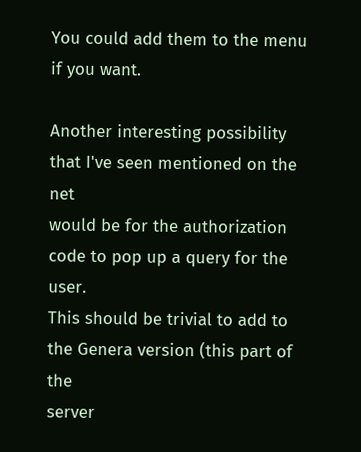You could add them to the menu if you want.

Another interesting possibility that I've seen mentioned on the net
would be for the authorization code to pop up a query for the user.
This should be trivial to add to the Genera version (this part of the
server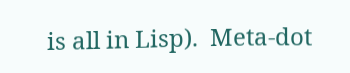is all in Lisp).  Meta-dot